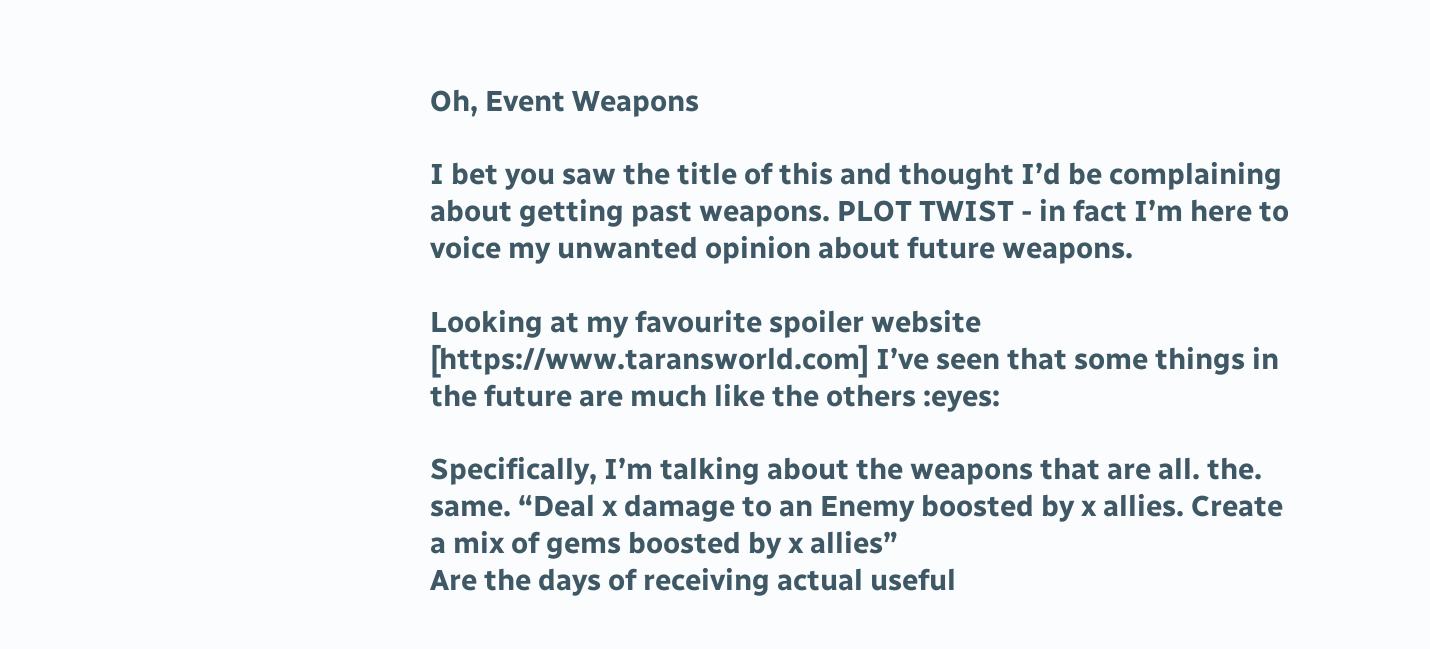Oh, Event Weapons

I bet you saw the title of this and thought I’d be complaining about getting past weapons. PLOT TWIST - in fact I’m here to voice my unwanted opinion about future weapons.

Looking at my favourite spoiler website [https://www.taransworld.com] I’ve seen that some things in the future are much like the others :eyes:

Specifically, I’m talking about the weapons that are all. the. same. “Deal x damage to an Enemy boosted by x allies. Create a mix of gems boosted by x allies”
Are the days of receiving actual useful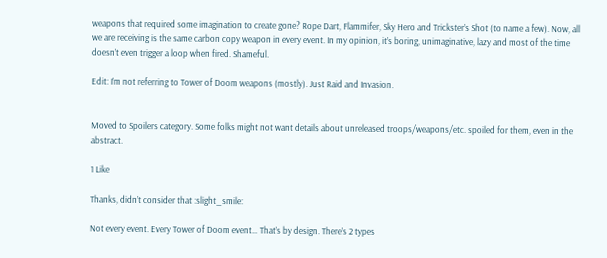weapons that required some imagination to create gone? Rope Dart, Flammifer, Sky Hero and Trickster’s Shot (to name a few). Now, all we are receiving is the same carbon copy weapon in every event. In my opinion, it’s boring, unimaginative, lazy and most of the time doesn’t even trigger a loop when fired. Shameful.

Edit: I’m not referring to Tower of Doom weapons (mostly). Just Raid and Invasion.


Moved to Spoilers category. Some folks might not want details about unreleased troops/weapons/etc. spoiled for them, even in the abstract.

1 Like

Thanks, didn’t consider that :slight_smile:

Not every event. Every Tower of Doom event… That’s by design. There’s 2 types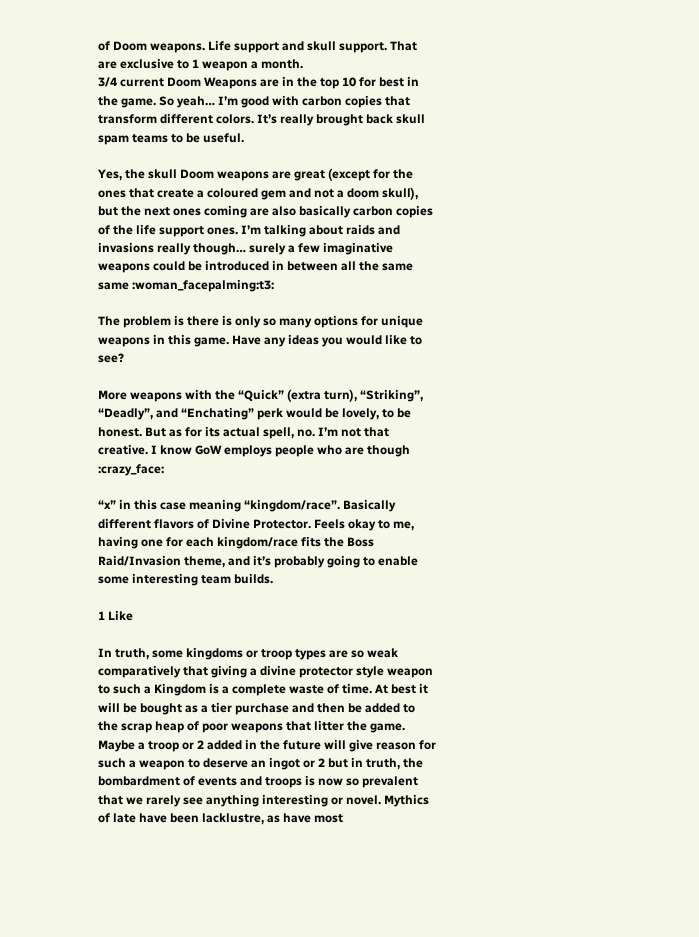of Doom weapons. Life support and skull support. That are exclusive to 1 weapon a month.
3/4 current Doom Weapons are in the top 10 for best in the game. So yeah… I’m good with carbon copies that transform different colors. It’s really brought back skull spam teams to be useful.

Yes, the skull Doom weapons are great (except for the ones that create a coloured gem and not a doom skull), but the next ones coming are also basically carbon copies of the life support ones. I’m talking about raids and invasions really though… surely a few imaginative weapons could be introduced in between all the same same :woman_facepalming:t3:

The problem is there is only so many options for unique weapons in this game. Have any ideas you would like to see?

More weapons with the “Quick” (extra turn), “Striking”, “Deadly”, and “Enchating” perk would be lovely, to be honest. But as for its actual spell, no. I’m not that creative. I know GoW employs people who are though :crazy_face:

“x” in this case meaning “kingdom/race”. Basically different flavors of Divine Protector. Feels okay to me, having one for each kingdom/race fits the Boss Raid/Invasion theme, and it’s probably going to enable some interesting team builds.

1 Like

In truth, some kingdoms or troop types are so weak comparatively that giving a divine protector style weapon to such a Kingdom is a complete waste of time. At best it will be bought as a tier purchase and then be added to the scrap heap of poor weapons that litter the game. Maybe a troop or 2 added in the future will give reason for such a weapon to deserve an ingot or 2 but in truth, the bombardment of events and troops is now so prevalent that we rarely see anything interesting or novel. Mythics of late have been lacklustre, as have most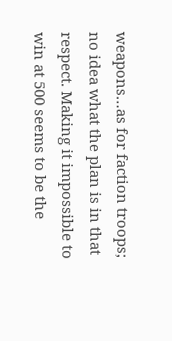weapons…as for faction troops; no idea what the plan is in that respect. Making it impossible to win at 500 seems to be the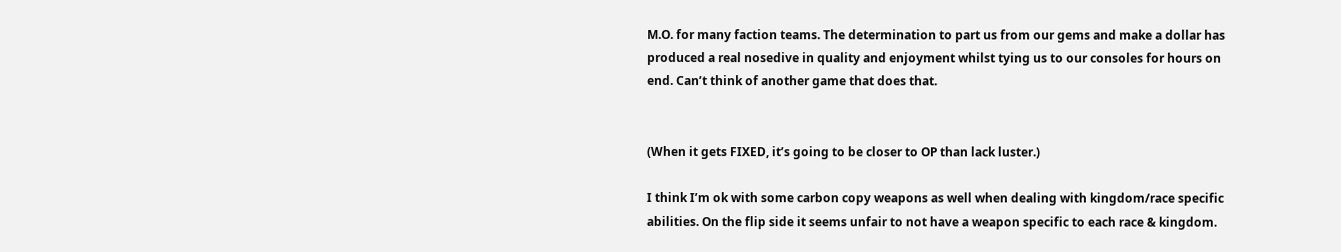M.O. for many faction teams. The determination to part us from our gems and make a dollar has produced a real nosedive in quality and enjoyment whilst tying us to our consoles for hours on end. Can’t think of another game that does that.


(When it gets FIXED, it’s going to be closer to OP than lack luster.)

I think I’m ok with some carbon copy weapons as well when dealing with kingdom/race specific abilities. On the flip side it seems unfair to not have a weapon specific to each race & kingdom.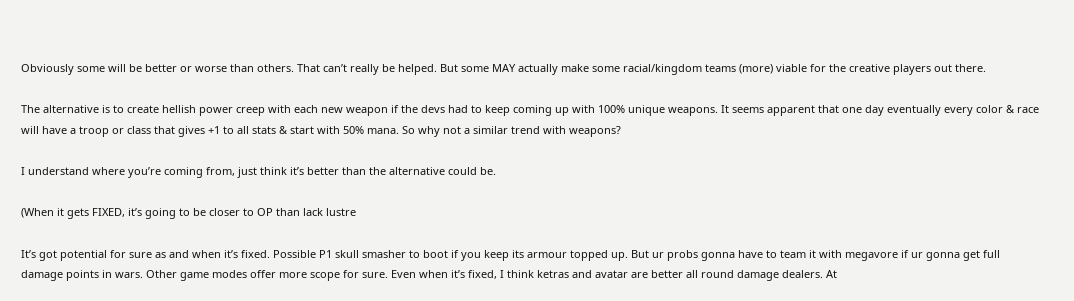Obviously some will be better or worse than others. That can’t really be helped. But some MAY actually make some racial/kingdom teams (more) viable for the creative players out there.

The alternative is to create hellish power creep with each new weapon if the devs had to keep coming up with 100% unique weapons. It seems apparent that one day eventually every color & race will have a troop or class that gives +1 to all stats & start with 50% mana. So why not a similar trend with weapons?

I understand where you’re coming from, just think it’s better than the alternative could be.

(When it gets FIXED, it’s going to be closer to OP than lack lustre

It’s got potential for sure as and when it’s fixed. Possible P1 skull smasher to boot if you keep its armour topped up. But ur probs gonna have to team it with megavore if ur gonna get full damage points in wars. Other game modes offer more scope for sure. Even when it’s fixed, I think ketras and avatar are better all round damage dealers. At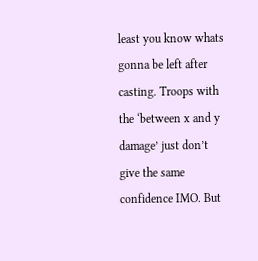least you know whats gonna be left after casting. Troops with the ‘between x and y damage’ just don’t give the same confidence IMO. But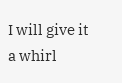I will give it a whirl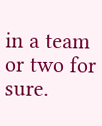in a team or two for sure.